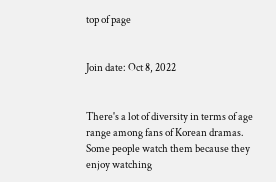top of page


Join date: Oct 8, 2022


There's a lot of diversity in terms of age range among fans of Korean dramas. Some people watch them because they enjoy watching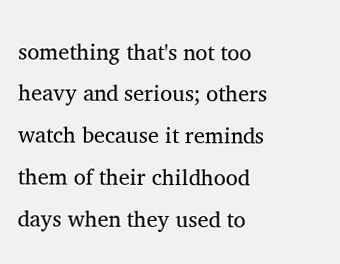something that's not too heavy and serious; others watch because it reminds them of their childhood days when they used to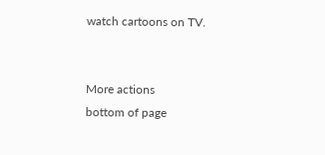watch cartoons on TV.


More actions
bottom of page